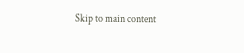Skip to main content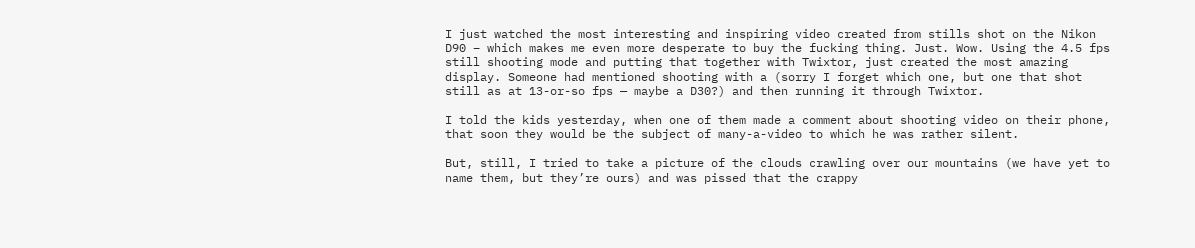I just watched the most interesting and inspiring video created from stills shot on the Nikon D90 – which makes me even more desperate to buy the fucking thing. Just. Wow. Using the 4.5 fps still shooting mode and putting that together with Twixtor, just created the most amazing display. Someone had mentioned shooting with a (sorry I forget which one, but one that shot still as at 13-or-so fps — maybe a D30?) and then running it through Twixtor.

I told the kids yesterday, when one of them made a comment about shooting video on their phone, that soon they would be the subject of many-a-video to which he was rather silent.

But, still, I tried to take a picture of the clouds crawling over our mountains (we have yet to name them, but they’re ours) and was pissed that the crappy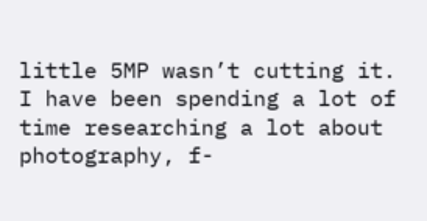little 5MP wasn’t cutting it. I have been spending a lot of time researching a lot about photography, f-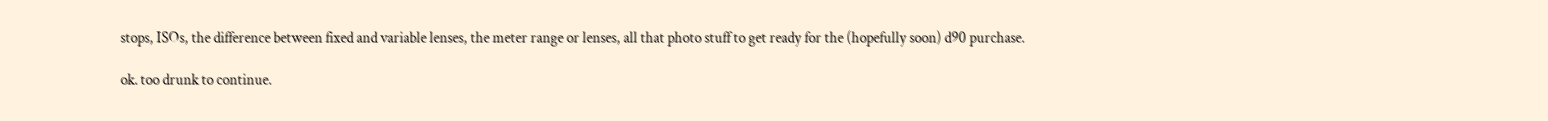stops, ISOs, the difference between fixed and variable lenses, the meter range or lenses, all that photo stuff to get ready for the (hopefully soon) d90 purchase.

ok. too drunk to continue.